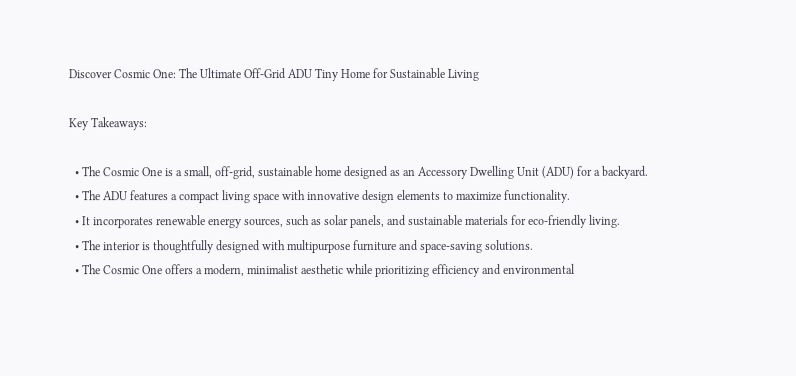Discover Cosmic One: The Ultimate Off-Grid ADU Tiny Home for Sustainable Living

Key Takeaways:

  • The Cosmic One is a small, off-grid, sustainable home designed as an Accessory Dwelling Unit (ADU) for a backyard.
  • The ADU features a compact living space with innovative design elements to maximize functionality.
  • It incorporates renewable energy sources, such as solar panels, and sustainable materials for eco-friendly living.
  • The interior is thoughtfully designed with multipurpose furniture and space-saving solutions.
  • The Cosmic One offers a modern, minimalist aesthetic while prioritizing efficiency and environmental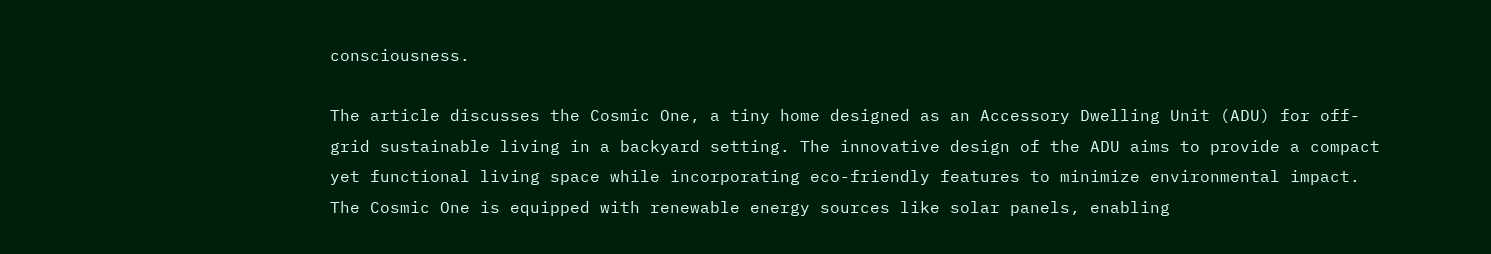consciousness.

The article discusses the Cosmic One, a tiny home designed as an Accessory Dwelling Unit (ADU) for off-grid sustainable living in a backyard setting. The innovative design of the ADU aims to provide a compact yet functional living space while incorporating eco-friendly features to minimize environmental impact. The Cosmic One is equipped with renewable energy sources like solar panels, enabling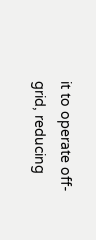it to operate off-grid, reducing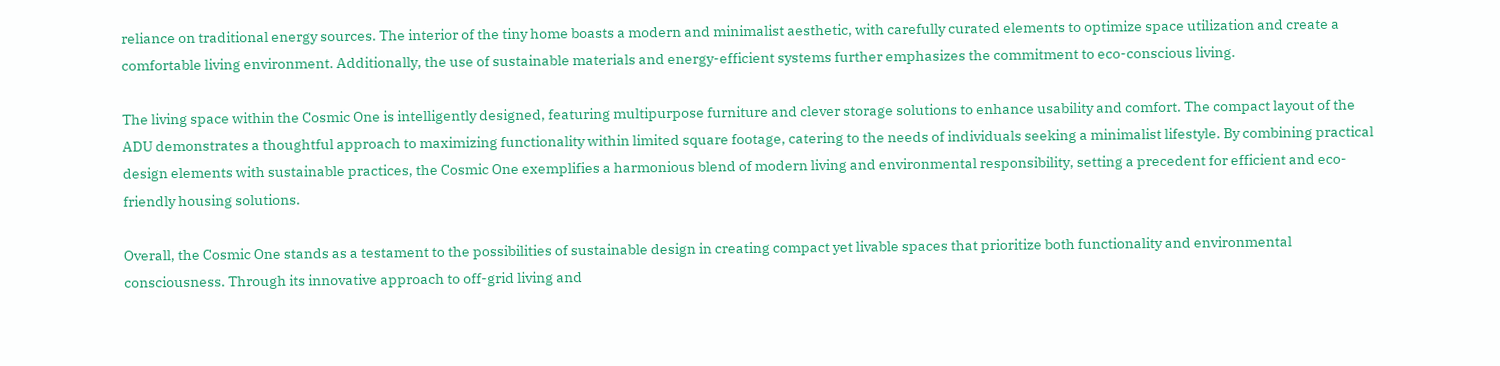reliance on traditional energy sources. The interior of the tiny home boasts a modern and minimalist aesthetic, with carefully curated elements to optimize space utilization and create a comfortable living environment. Additionally, the use of sustainable materials and energy-efficient systems further emphasizes the commitment to eco-conscious living.

The living space within the Cosmic One is intelligently designed, featuring multipurpose furniture and clever storage solutions to enhance usability and comfort. The compact layout of the ADU demonstrates a thoughtful approach to maximizing functionality within limited square footage, catering to the needs of individuals seeking a minimalist lifestyle. By combining practical design elements with sustainable practices, the Cosmic One exemplifies a harmonious blend of modern living and environmental responsibility, setting a precedent for efficient and eco-friendly housing solutions.

Overall, the Cosmic One stands as a testament to the possibilities of sustainable design in creating compact yet livable spaces that prioritize both functionality and environmental consciousness. Through its innovative approach to off-grid living and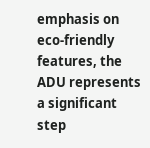emphasis on eco-friendly features, the ADU represents a significant step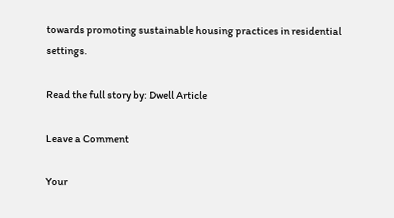towards promoting sustainable housing practices in residential settings.

Read the full story by: Dwell Article

Leave a Comment

Your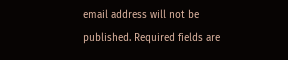email address will not be published. Required fields are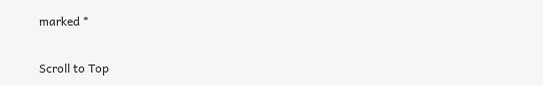marked *

Scroll to Top